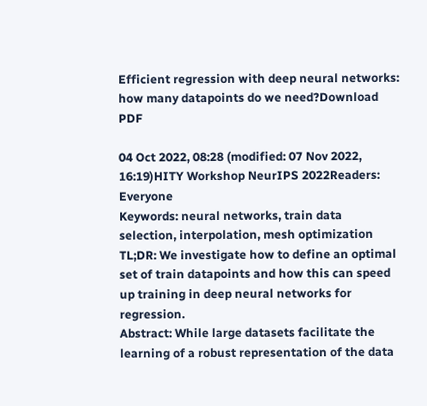Efficient regression with deep neural networks: how many datapoints do we need?Download PDF

04 Oct 2022, 08:28 (modified: 07 Nov 2022, 16:19)HITY Workshop NeurIPS 2022Readers: Everyone
Keywords: neural networks, train data selection, interpolation, mesh optimization
TL;DR: We investigate how to define an optimal set of train datapoints and how this can speed up training in deep neural networks for regression.
Abstract: While large datasets facilitate the learning of a robust representation of the data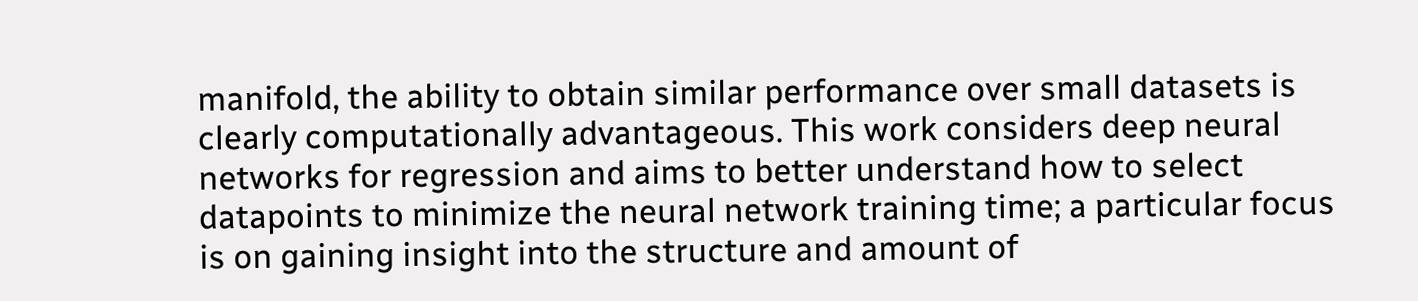manifold, the ability to obtain similar performance over small datasets is clearly computationally advantageous. This work considers deep neural networks for regression and aims to better understand how to select datapoints to minimize the neural network training time; a particular focus is on gaining insight into the structure and amount of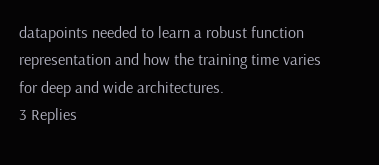datapoints needed to learn a robust function representation and how the training time varies for deep and wide architectures.
3 Replies